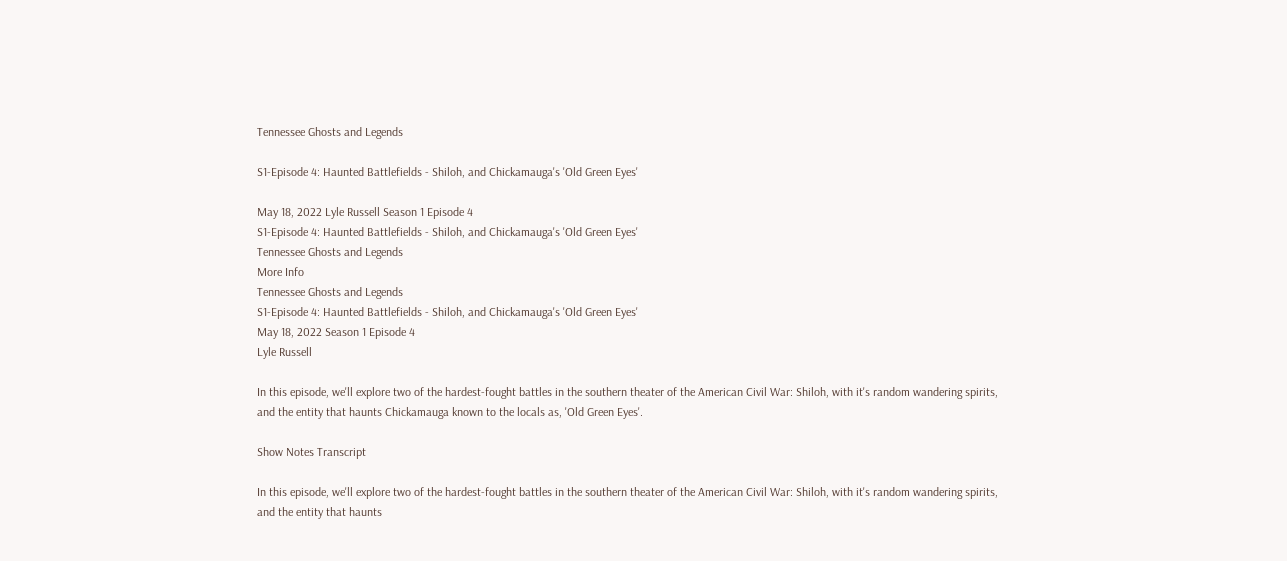Tennessee Ghosts and Legends

S1-Episode 4: Haunted Battlefields - Shiloh, and Chickamauga's 'Old Green Eyes'

May 18, 2022 Lyle Russell Season 1 Episode 4
S1-Episode 4: Haunted Battlefields - Shiloh, and Chickamauga's 'Old Green Eyes'
Tennessee Ghosts and Legends
More Info
Tennessee Ghosts and Legends
S1-Episode 4: Haunted Battlefields - Shiloh, and Chickamauga's 'Old Green Eyes'
May 18, 2022 Season 1 Episode 4
Lyle Russell

In this episode, we'll explore two of the hardest-fought battles in the southern theater of the American Civil War: Shiloh, with it's random wandering spirits, and the entity that haunts Chickamauga known to the locals as, 'Old Green Eyes'.

Show Notes Transcript

In this episode, we'll explore two of the hardest-fought battles in the southern theater of the American Civil War: Shiloh, with it's random wandering spirits, and the entity that haunts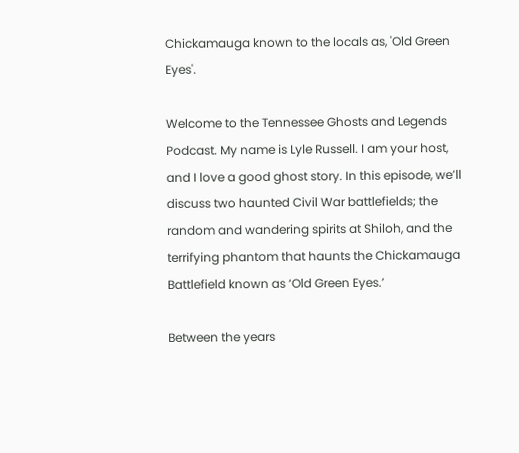Chickamauga known to the locals as, 'Old Green Eyes'.

Welcome to the Tennessee Ghosts and Legends Podcast. My name is Lyle Russell. I am your host, and I love a good ghost story. In this episode, we’ll discuss two haunted Civil War battlefields; the random and wandering spirits at Shiloh, and the terrifying phantom that haunts the Chickamauga Battlefield known as ‘Old Green Eyes.’

Between the years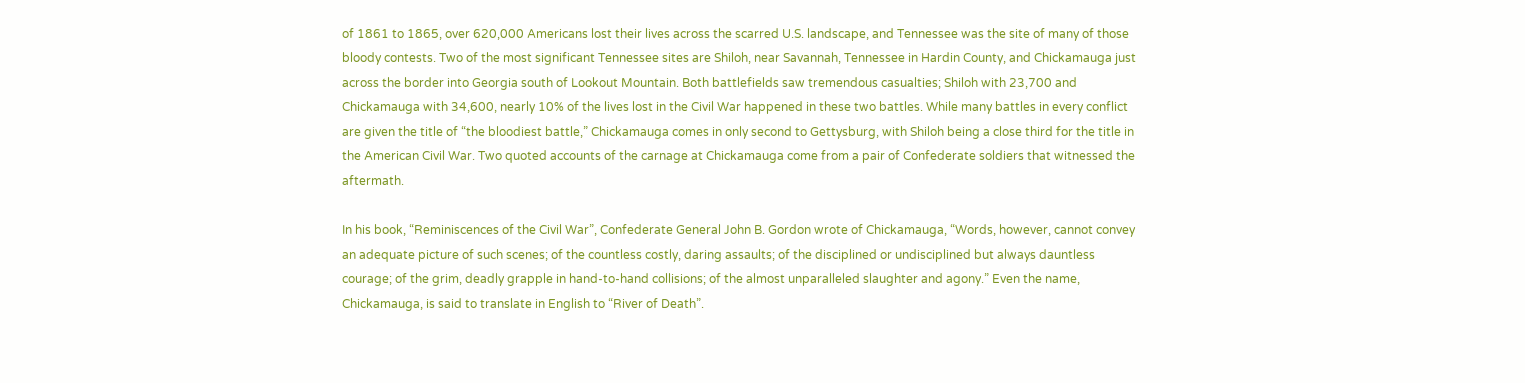of 1861 to 1865, over 620,000 Americans lost their lives across the scarred U.S. landscape, and Tennessee was the site of many of those bloody contests. Two of the most significant Tennessee sites are Shiloh, near Savannah, Tennessee in Hardin County, and Chickamauga just across the border into Georgia south of Lookout Mountain. Both battlefields saw tremendous casualties; Shiloh with 23,700 and Chickamauga with 34,600, nearly 10% of the lives lost in the Civil War happened in these two battles. While many battles in every conflict are given the title of “the bloodiest battle,” Chickamauga comes in only second to Gettysburg, with Shiloh being a close third for the title in the American Civil War. Two quoted accounts of the carnage at Chickamauga come from a pair of Confederate soldiers that witnessed the aftermath.

In his book, “Reminiscences of the Civil War”, Confederate General John B. Gordon wrote of Chickamauga, “Words, however, cannot convey an adequate picture of such scenes; of the countless costly, daring assaults; of the disciplined or undisciplined but always dauntless courage; of the grim, deadly grapple in hand-to-hand collisions; of the almost unparalleled slaughter and agony.” Even the name, Chickamauga, is said to translate in English to “River of Death”.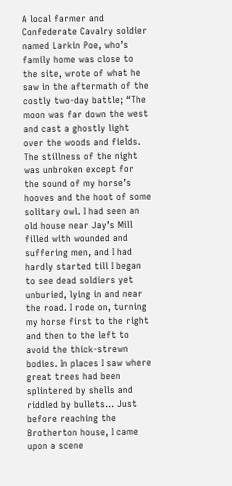A local farmer and Confederate Cavalry soldier named Larkin Poe, who’s family home was close to the site, wrote of what he saw in the aftermath of the costly two-day battle; “The moon was far down the west and cast a ghostly light over the woods and fields. The stillness of the night was unbroken except for the sound of my horse’s hooves and the hoot of some solitary owl. I had seen an old house near Jay’s Mill filled with wounded and suffering men, and I had hardly started till I began to see dead soldiers yet unburied, lying in and near the road. I rode on, turning my horse first to the right and then to the left to avoid the thick-strewn bodies. In places I saw where great trees had been splintered by shells and riddled by bullets… Just before reaching the Brotherton house, I came upon a scene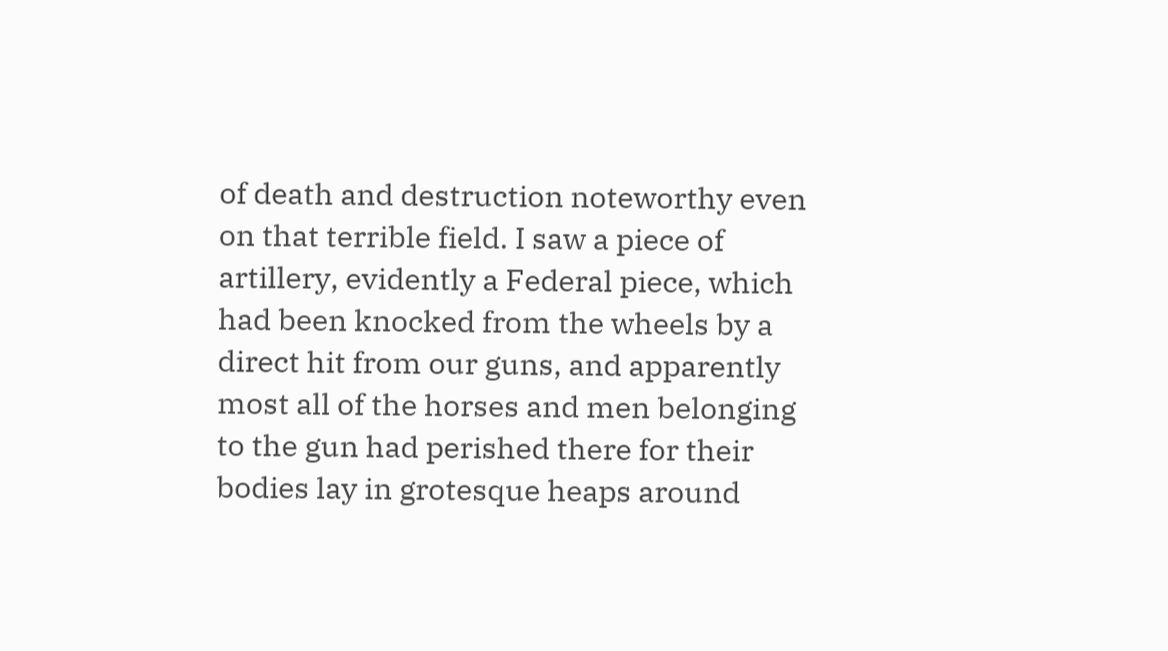of death and destruction noteworthy even on that terrible field. I saw a piece of artillery, evidently a Federal piece, which had been knocked from the wheels by a direct hit from our guns, and apparently most all of the horses and men belonging to the gun had perished there for their bodies lay in grotesque heaps around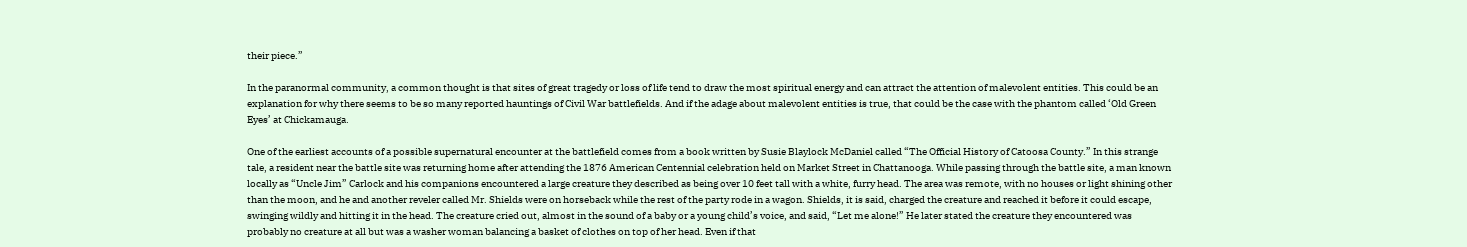their piece.”

In the paranormal community, a common thought is that sites of great tragedy or loss of life tend to draw the most spiritual energy and can attract the attention of malevolent entities. This could be an explanation for why there seems to be so many reported hauntings of Civil War battlefields. And if the adage about malevolent entities is true, that could be the case with the phantom called ‘Old Green Eyes’ at Chickamauga.

One of the earliest accounts of a possible supernatural encounter at the battlefield comes from a book written by Susie Blaylock McDaniel called “The Official History of Catoosa County.” In this strange tale, a resident near the battle site was returning home after attending the 1876 American Centennial celebration held on Market Street in Chattanooga. While passing through the battle site, a man known locally as “Uncle Jim” Carlock and his companions encountered a large creature they described as being over 10 feet tall with a white, furry head. The area was remote, with no houses or light shining other than the moon, and he and another reveler called Mr. Shields were on horseback while the rest of the party rode in a wagon. Shields, it is said, charged the creature and reached it before it could escape, swinging wildly and hitting it in the head. The creature cried out, almost in the sound of a baby or a young child’s voice, and said, “Let me alone!” He later stated the creature they encountered was probably no creature at all but was a washer woman balancing a basket of clothes on top of her head. Even if that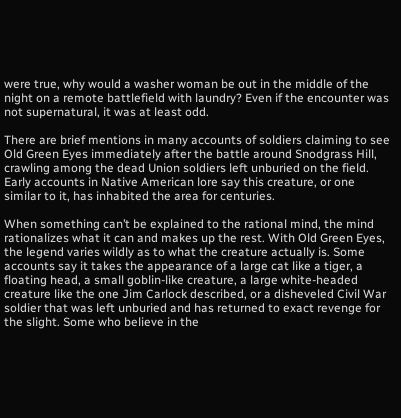were true, why would a washer woman be out in the middle of the night on a remote battlefield with laundry? Even if the encounter was not supernatural, it was at least odd.

There are brief mentions in many accounts of soldiers claiming to see Old Green Eyes immediately after the battle around Snodgrass Hill, crawling among the dead Union soldiers left unburied on the field. Early accounts in Native American lore say this creature, or one similar to it, has inhabited the area for centuries.

When something can’t be explained to the rational mind, the mind rationalizes what it can and makes up the rest. With Old Green Eyes, the legend varies wildly as to what the creature actually is. Some accounts say it takes the appearance of a large cat like a tiger, a floating head, a small goblin-like creature, a large white-headed creature like the one Jim Carlock described, or a disheveled Civil War soldier that was left unburied and has returned to exact revenge for the slight. Some who believe in the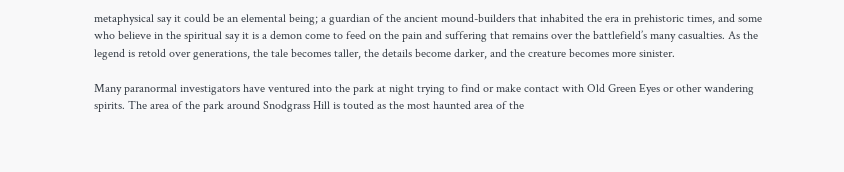metaphysical say it could be an elemental being; a guardian of the ancient mound-builders that inhabited the era in prehistoric times, and some who believe in the spiritual say it is a demon come to feed on the pain and suffering that remains over the battlefield’s many casualties. As the legend is retold over generations, the tale becomes taller, the details become darker, and the creature becomes more sinister.

Many paranormal investigators have ventured into the park at night trying to find or make contact with Old Green Eyes or other wandering spirits. The area of the park around Snodgrass Hill is touted as the most haunted area of the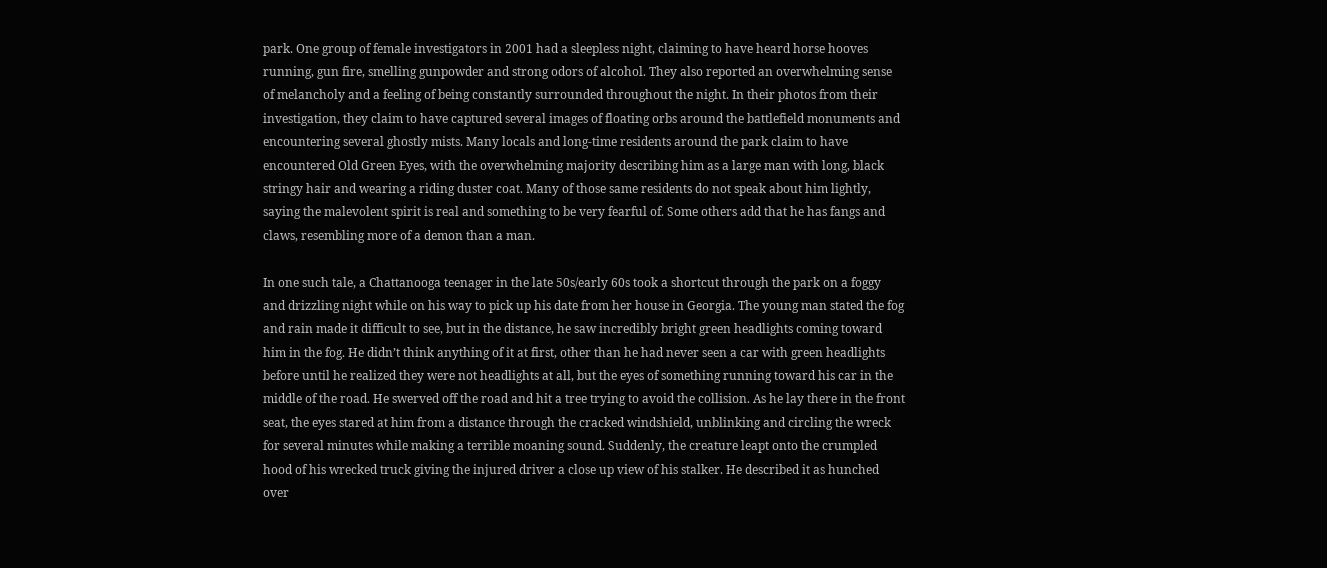park. One group of female investigators in 2001 had a sleepless night, claiming to have heard horse hooves running, gun fire, smelling gunpowder and strong odors of alcohol. They also reported an overwhelming sense of melancholy and a feeling of being constantly surrounded throughout the night. In their photos from their investigation, they claim to have captured several images of floating orbs around the battlefield monuments and encountering several ghostly mists. Many locals and long-time residents around the park claim to have encountered Old Green Eyes, with the overwhelming majority describing him as a large man with long, black stringy hair and wearing a riding duster coat. Many of those same residents do not speak about him lightly, saying the malevolent spirit is real and something to be very fearful of. Some others add that he has fangs and claws, resembling more of a demon than a man.

In one such tale, a Chattanooga teenager in the late 50s/early 60s took a shortcut through the park on a foggy and drizzling night while on his way to pick up his date from her house in Georgia. The young man stated the fog and rain made it difficult to see, but in the distance, he saw incredibly bright green headlights coming toward him in the fog. He didn’t think anything of it at first, other than he had never seen a car with green headlights before until he realized they were not headlights at all, but the eyes of something running toward his car in the middle of the road. He swerved off the road and hit a tree trying to avoid the collision. As he lay there in the front seat, the eyes stared at him from a distance through the cracked windshield, unblinking and circling the wreck for several minutes while making a terrible moaning sound. Suddenly, the creature leapt onto the crumpled hood of his wrecked truck giving the injured driver a close up view of his stalker. He described it as hunched over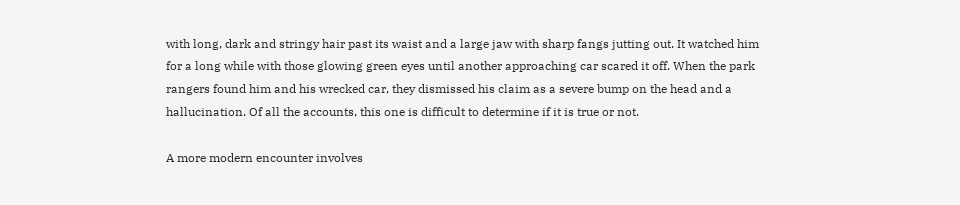with long, dark and stringy hair past its waist and a large jaw with sharp fangs jutting out. It watched him for a long while with those glowing green eyes until another approaching car scared it off. When the park rangers found him and his wrecked car, they dismissed his claim as a severe bump on the head and a hallucination. Of all the accounts, this one is difficult to determine if it is true or not.

A more modern encounter involves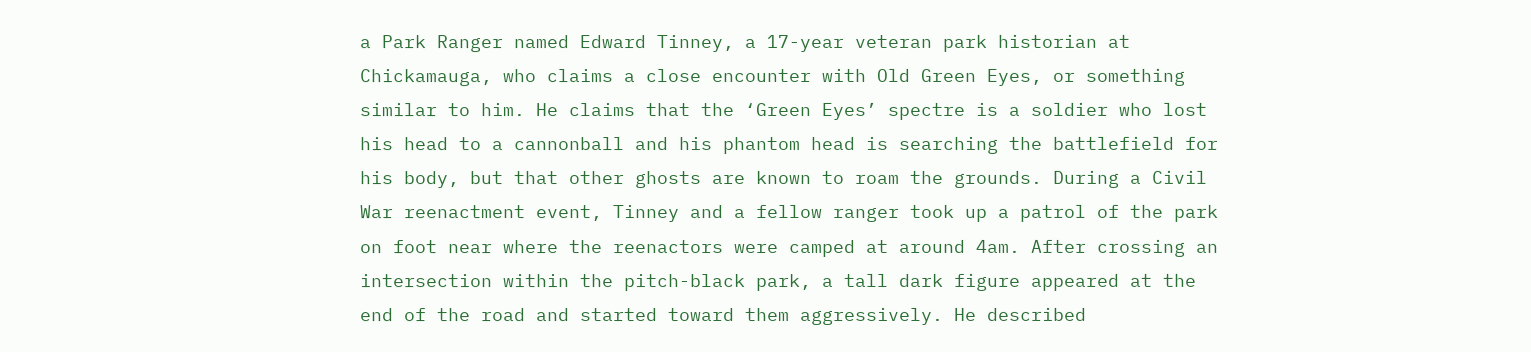a Park Ranger named Edward Tinney, a 17-year veteran park historian at Chickamauga, who claims a close encounter with Old Green Eyes, or something similar to him. He claims that the ‘Green Eyes’ spectre is a soldier who lost his head to a cannonball and his phantom head is searching the battlefield for his body, but that other ghosts are known to roam the grounds. During a Civil War reenactment event, Tinney and a fellow ranger took up a patrol of the park on foot near where the reenactors were camped at around 4am. After crossing an intersection within the pitch-black park, a tall dark figure appeared at the end of the road and started toward them aggressively. He described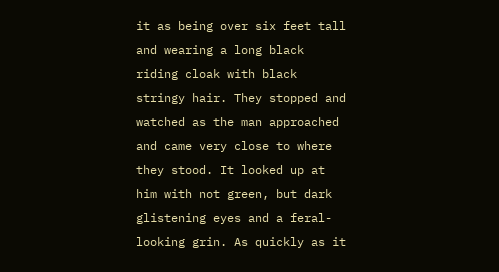it as being over six feet tall and wearing a long black riding cloak with black stringy hair. They stopped and watched as the man approached and came very close to where they stood. It looked up at him with not green, but dark glistening eyes and a feral-looking grin. As quickly as it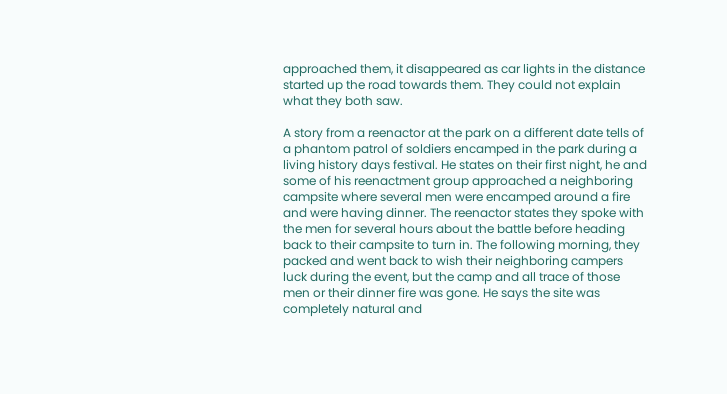approached them, it disappeared as car lights in the distance started up the road towards them. They could not explain what they both saw.

A story from a reenactor at the park on a different date tells of a phantom patrol of soldiers encamped in the park during a living history days festival. He states on their first night, he and some of his reenactment group approached a neighboring campsite where several men were encamped around a fire and were having dinner. The reenactor states they spoke with the men for several hours about the battle before heading back to their campsite to turn in. The following morning, they packed and went back to wish their neighboring campers luck during the event, but the camp and all trace of those men or their dinner fire was gone. He says the site was completely natural and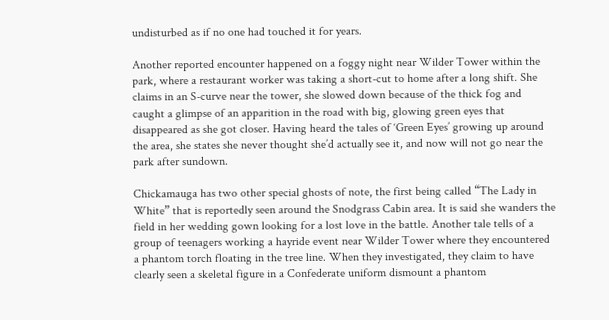undisturbed as if no one had touched it for years.

Another reported encounter happened on a foggy night near Wilder Tower within the park, where a restaurant worker was taking a short-cut to home after a long shift. She claims in an S-curve near the tower, she slowed down because of the thick fog and caught a glimpse of an apparition in the road with big, glowing green eyes that disappeared as she got closer. Having heard the tales of ‘Green Eyes’ growing up around the area, she states she never thought she’d actually see it, and now will not go near the park after sundown.

Chickamauga has two other special ghosts of note, the first being called “The Lady in White” that is reportedly seen around the Snodgrass Cabin area. It is said she wanders the field in her wedding gown looking for a lost love in the battle. Another tale tells of a group of teenagers working a hayride event near Wilder Tower where they encountered a phantom torch floating in the tree line. When they investigated, they claim to have clearly seen a skeletal figure in a Confederate uniform dismount a phantom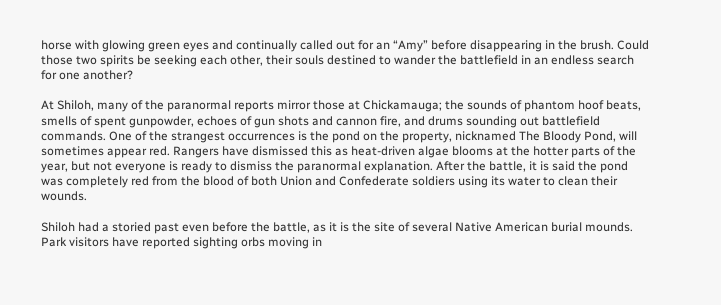horse with glowing green eyes and continually called out for an “Amy” before disappearing in the brush. Could those two spirits be seeking each other, their souls destined to wander the battlefield in an endless search for one another?

At Shiloh, many of the paranormal reports mirror those at Chickamauga; the sounds of phantom hoof beats, smells of spent gunpowder, echoes of gun shots and cannon fire, and drums sounding out battlefield commands. One of the strangest occurrences is the pond on the property, nicknamed The Bloody Pond, will sometimes appear red. Rangers have dismissed this as heat-driven algae blooms at the hotter parts of the year, but not everyone is ready to dismiss the paranormal explanation. After the battle, it is said the pond was completely red from the blood of both Union and Confederate soldiers using its water to clean their wounds.

Shiloh had a storied past even before the battle, as it is the site of several Native American burial mounds. Park visitors have reported sighting orbs moving in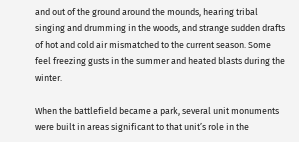and out of the ground around the mounds, hearing tribal singing and drumming in the woods, and strange sudden drafts of hot and cold air mismatched to the current season. Some feel freezing gusts in the summer and heated blasts during the winter.

When the battlefield became a park, several unit monuments were built in areas significant to that unit’s role in the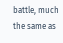battle, much the same as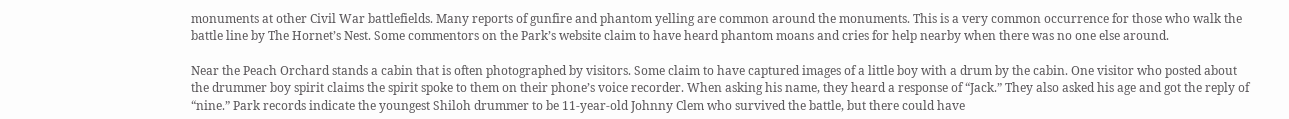monuments at other Civil War battlefields. Many reports of gunfire and phantom yelling are common around the monuments. This is a very common occurrence for those who walk the battle line by The Hornet’s Nest. Some commentors on the Park’s website claim to have heard phantom moans and cries for help nearby when there was no one else around.

Near the Peach Orchard stands a cabin that is often photographed by visitors. Some claim to have captured images of a little boy with a drum by the cabin. One visitor who posted about the drummer boy spirit claims the spirit spoke to them on their phone’s voice recorder. When asking his name, they heard a response of “Jack.” They also asked his age and got the reply of “nine.” Park records indicate the youngest Shiloh drummer to be 11-year-old Johnny Clem who survived the battle, but there could have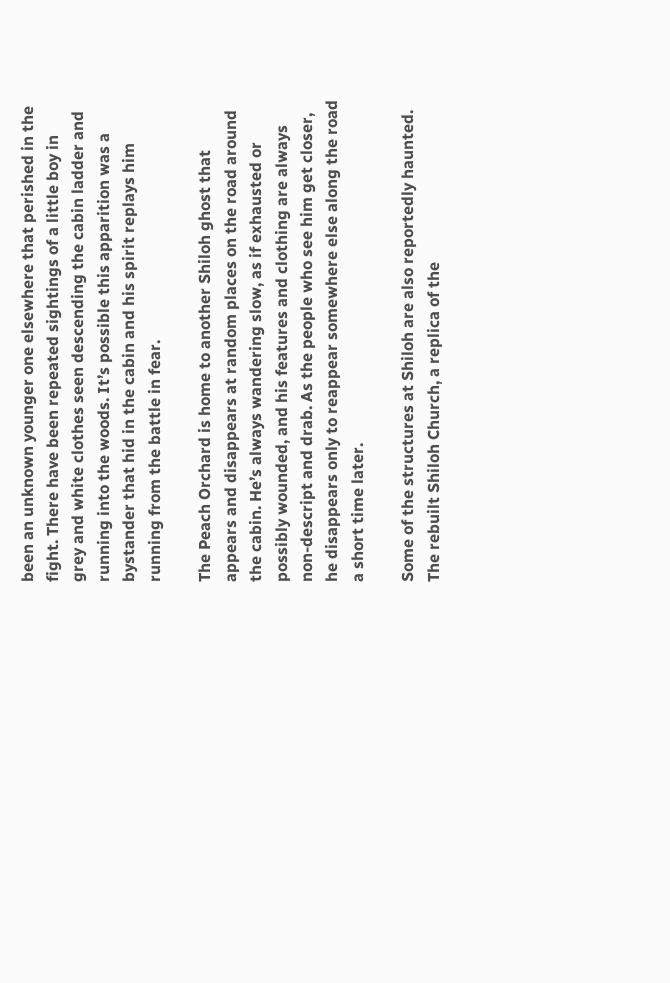been an unknown younger one elsewhere that perished in the fight. There have been repeated sightings of a little boy in grey and white clothes seen descending the cabin ladder and running into the woods. It’s possible this apparition was a bystander that hid in the cabin and his spirit replays him running from the battle in fear.

The Peach Orchard is home to another Shiloh ghost that appears and disappears at random places on the road around the cabin. He’s always wandering slow, as if exhausted or possibly wounded, and his features and clothing are always non-descript and drab. As the people who see him get closer, he disappears only to reappear somewhere else along the road a short time later.

Some of the structures at Shiloh are also reportedly haunted. The rebuilt Shiloh Church, a replica of the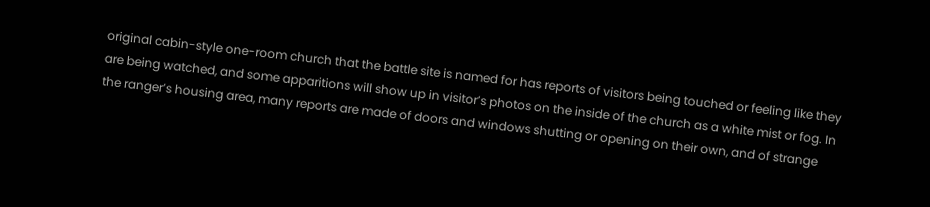original cabin-style one-room church that the battle site is named for has reports of visitors being touched or feeling like they are being watched, and some apparitions will show up in visitor’s photos on the inside of the church as a white mist or fog. In the ranger’s housing area, many reports are made of doors and windows shutting or opening on their own, and of strange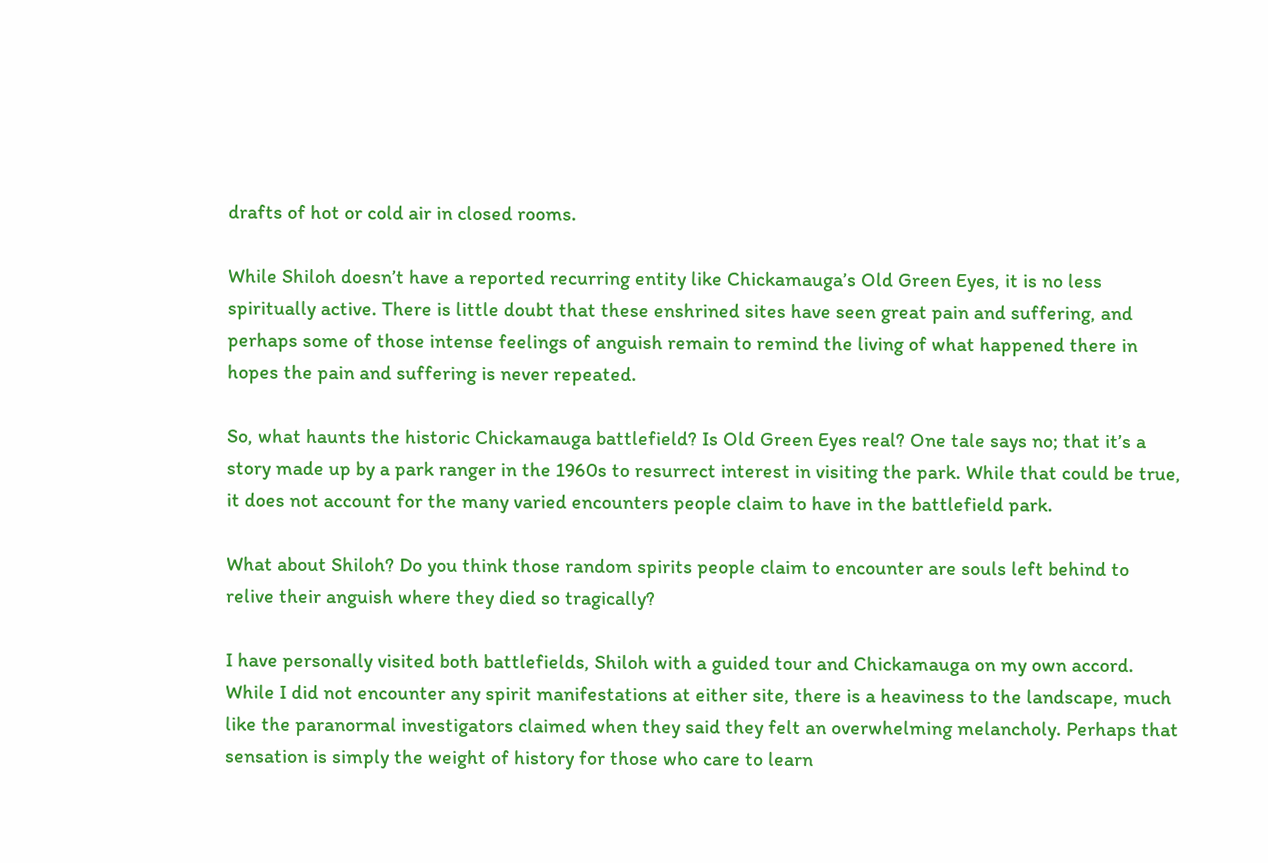drafts of hot or cold air in closed rooms.

While Shiloh doesn’t have a reported recurring entity like Chickamauga’s Old Green Eyes, it is no less spiritually active. There is little doubt that these enshrined sites have seen great pain and suffering, and perhaps some of those intense feelings of anguish remain to remind the living of what happened there in hopes the pain and suffering is never repeated.

So, what haunts the historic Chickamauga battlefield? Is Old Green Eyes real? One tale says no; that it’s a story made up by a park ranger in the 1960s to resurrect interest in visiting the park. While that could be true, it does not account for the many varied encounters people claim to have in the battlefield park.

What about Shiloh? Do you think those random spirits people claim to encounter are souls left behind to relive their anguish where they died so tragically?

I have personally visited both battlefields, Shiloh with a guided tour and Chickamauga on my own accord. While I did not encounter any spirit manifestations at either site, there is a heaviness to the landscape, much like the paranormal investigators claimed when they said they felt an overwhelming melancholy. Perhaps that sensation is simply the weight of history for those who care to learn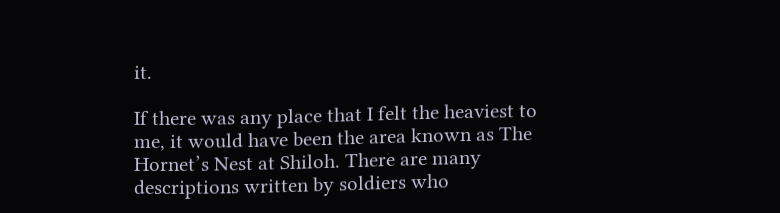it.

If there was any place that I felt the heaviest to me, it would have been the area known as The Hornet’s Nest at Shiloh. There are many descriptions written by soldiers who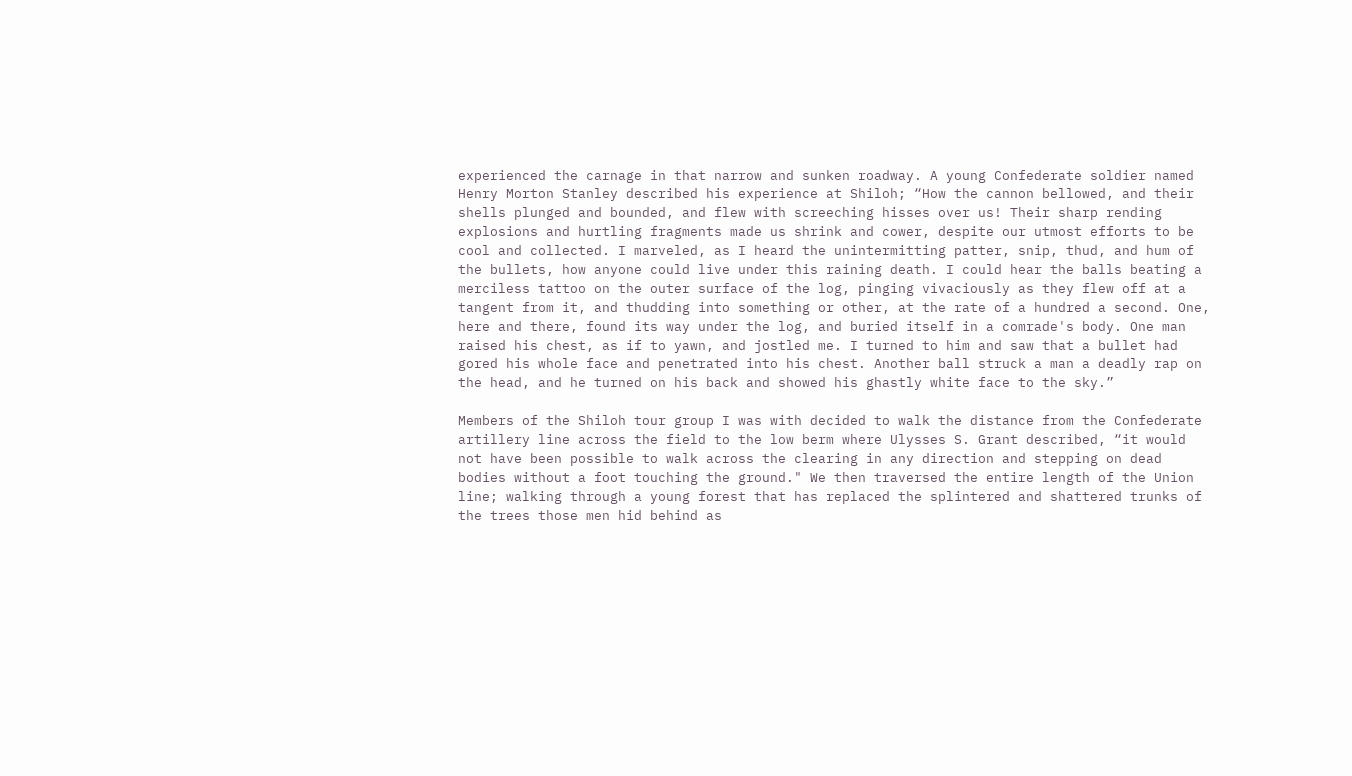experienced the carnage in that narrow and sunken roadway. A young Confederate soldier named Henry Morton Stanley described his experience at Shiloh; “How the cannon bellowed, and their shells plunged and bounded, and flew with screeching hisses over us! Their sharp rending explosions and hurtling fragments made us shrink and cower, despite our utmost efforts to be cool and collected. I marveled, as I heard the unintermitting patter, snip, thud, and hum of the bullets, how anyone could live under this raining death. I could hear the balls beating a merciless tattoo on the outer surface of the log, pinging vivaciously as they flew off at a tangent from it, and thudding into something or other, at the rate of a hundred a second. One, here and there, found its way under the log, and buried itself in a comrade's body. One man raised his chest, as if to yawn, and jostled me. I turned to him and saw that a bullet had gored his whole face and penetrated into his chest. Another ball struck a man a deadly rap on the head, and he turned on his back and showed his ghastly white face to the sky.”

Members of the Shiloh tour group I was with decided to walk the distance from the Confederate artillery line across the field to the low berm where Ulysses S. Grant described, “it would not have been possible to walk across the clearing in any direction and stepping on dead bodies without a foot touching the ground." We then traversed the entire length of the Union line; walking through a young forest that has replaced the splintered and shattered trunks of the trees those men hid behind as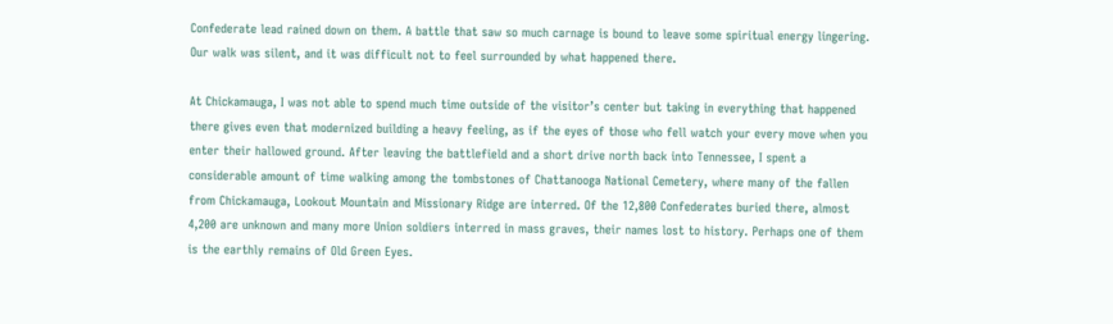Confederate lead rained down on them. A battle that saw so much carnage is bound to leave some spiritual energy lingering. Our walk was silent, and it was difficult not to feel surrounded by what happened there.

At Chickamauga, I was not able to spend much time outside of the visitor’s center but taking in everything that happened there gives even that modernized building a heavy feeling, as if the eyes of those who fell watch your every move when you enter their hallowed ground. After leaving the battlefield and a short drive north back into Tennessee, I spent a considerable amount of time walking among the tombstones of Chattanooga National Cemetery, where many of the fallen from Chickamauga, Lookout Mountain and Missionary Ridge are interred. Of the 12,800 Confederates buried there, almost 4,200 are unknown and many more Union soldiers interred in mass graves, their names lost to history. Perhaps one of them is the earthly remains of Old Green Eyes.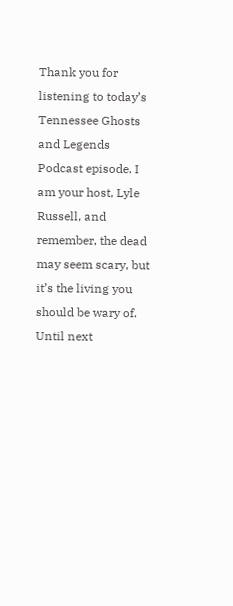Thank you for listening to today’s Tennessee Ghosts and Legends Podcast episode. I am your host, Lyle Russell, and remember, the dead may seem scary, but it’s the living you should be wary of. Until next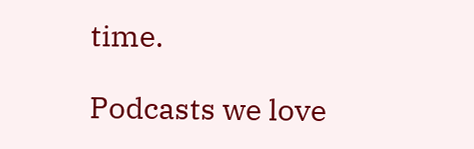time.

Podcasts we love